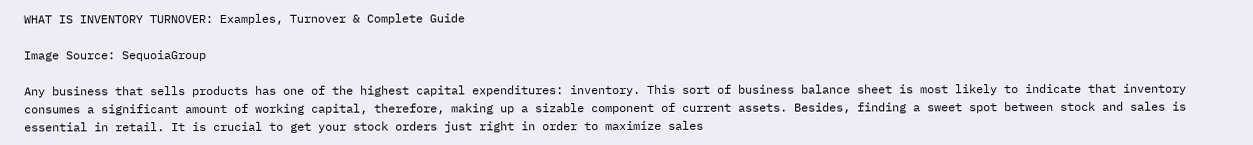WHAT IS INVENTORY TURNOVER: Examples, Turnover & Complete Guide

Image Source: SequoiaGroup

Any business that sells products has one of the highest capital expenditures: inventory. This sort of business balance sheet is most likely to indicate that inventory consumes a significant amount of working capital, therefore, making up a sizable component of current assets. Besides, finding a sweet spot between stock and sales is essential in retail. It is crucial to get your stock orders just right in order to maximize sales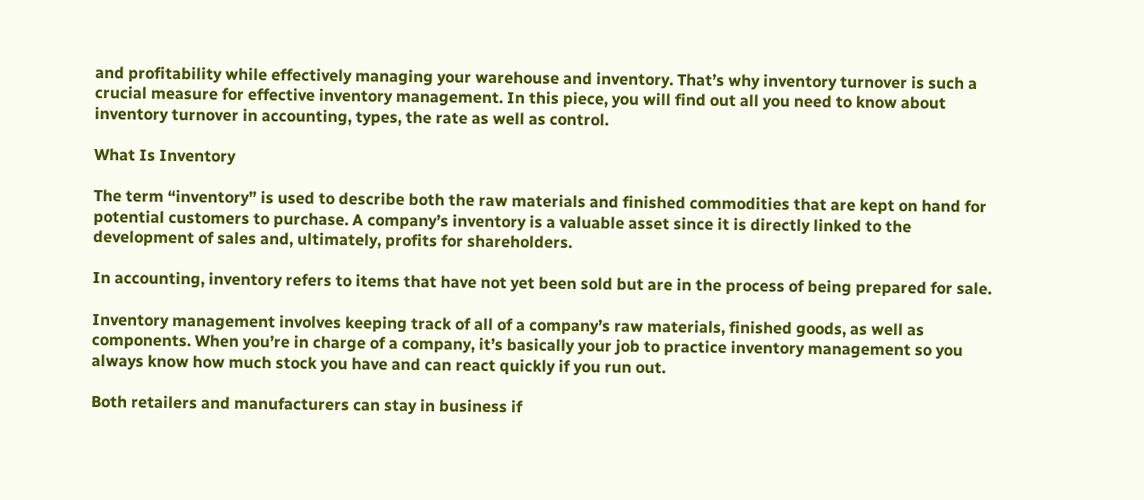and profitability while effectively managing your warehouse and inventory. That’s why inventory turnover is such a crucial measure for effective inventory management. In this piece, you will find out all you need to know about inventory turnover in accounting, types, the rate as well as control.

What Is Inventory

The term “inventory” is used to describe both the raw materials and finished commodities that are kept on hand for potential customers to purchase. A company’s inventory is a valuable asset since it is directly linked to the development of sales and, ultimately, profits for shareholders.

In accounting, inventory refers to items that have not yet been sold but are in the process of being prepared for sale.

Inventory management involves keeping track of all of a company’s raw materials, finished goods, as well as components. When you’re in charge of a company, it’s basically your job to practice inventory management so you always know how much stock you have and can react quickly if you run out.

Both retailers and manufacturers can stay in business if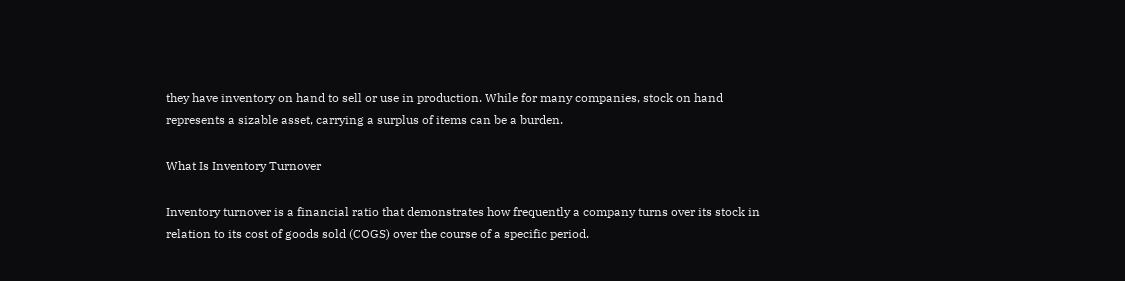they have inventory on hand to sell or use in production. While for many companies, stock on hand represents a sizable asset, carrying a surplus of items can be a burden.

What Is Inventory Turnover

Inventory turnover is a financial ratio that demonstrates how frequently a company turns over its stock in relation to its cost of goods sold (COGS) over the course of a specific period.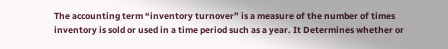The accounting term “inventory turnover” is a measure of the number of times inventory is sold or used in a time period such as a year. It Determines whether or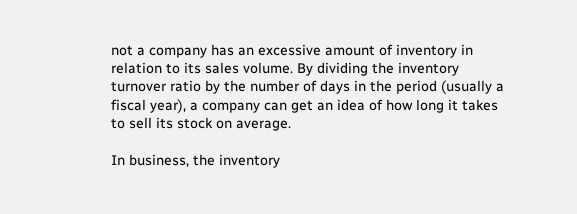not a company has an excessive amount of inventory in relation to its sales volume. By dividing the inventory turnover ratio by the number of days in the period (usually a fiscal year), a company can get an idea of how long it takes to sell its stock on average.

In business, the inventory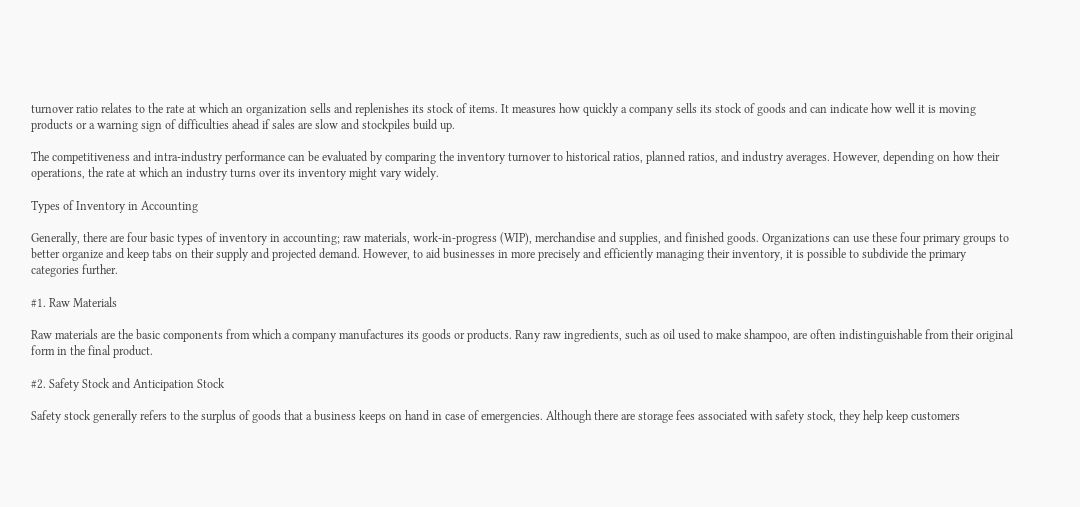turnover ratio relates to the rate at which an organization sells and replenishes its stock of items. It measures how quickly a company sells its stock of goods and can indicate how well it is moving products or a warning sign of difficulties ahead if sales are slow and stockpiles build up.

The competitiveness and intra-industry performance can be evaluated by comparing the inventory turnover to historical ratios, planned ratios, and industry averages. However, depending on how their operations, the rate at which an industry turns over its inventory might vary widely.

Types of Inventory in Accounting

Generally, there are four basic types of inventory in accounting; raw materials, work-in-progress (WIP), merchandise and supplies, and finished goods. Organizations can use these four primary groups to better organize and keep tabs on their supply and projected demand. However, to aid businesses in more precisely and efficiently managing their inventory, it is possible to subdivide the primary categories further.

#1. Raw Materials

Raw materials are the basic components from which a company manufactures its goods or products. Rany raw ingredients, such as oil used to make shampoo, are often indistinguishable from their original form in the final product.

#2. Safety Stock and Anticipation Stock

Safety stock generally refers to the surplus of goods that a business keeps on hand in case of emergencies. Although there are storage fees associated with safety stock, they help keep customers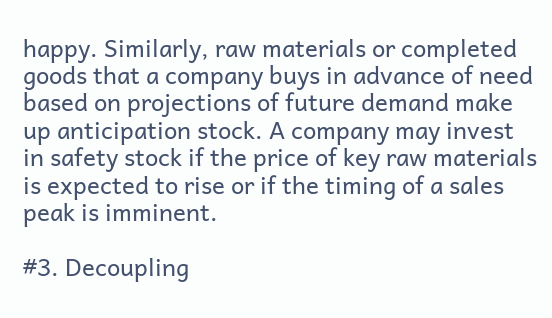happy. Similarly, raw materials or completed goods that a company buys in advance of need based on projections of future demand make up anticipation stock. A company may invest in safety stock if the price of key raw materials is expected to rise or if the timing of a sales peak is imminent.

#3. Decoupling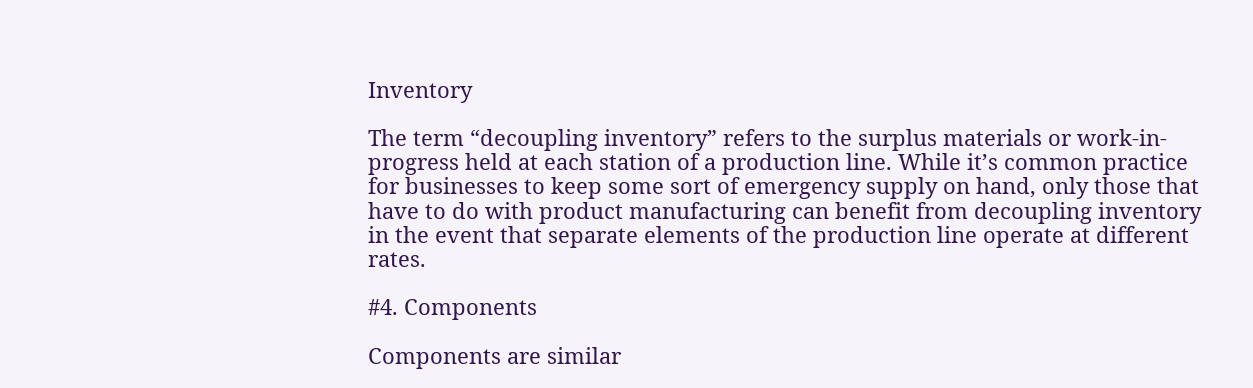Inventory

The term “decoupling inventory” refers to the surplus materials or work-in-progress held at each station of a production line. While it’s common practice for businesses to keep some sort of emergency supply on hand, only those that have to do with product manufacturing can benefit from decoupling inventory in the event that separate elements of the production line operate at different rates.

#4. Components

Components are similar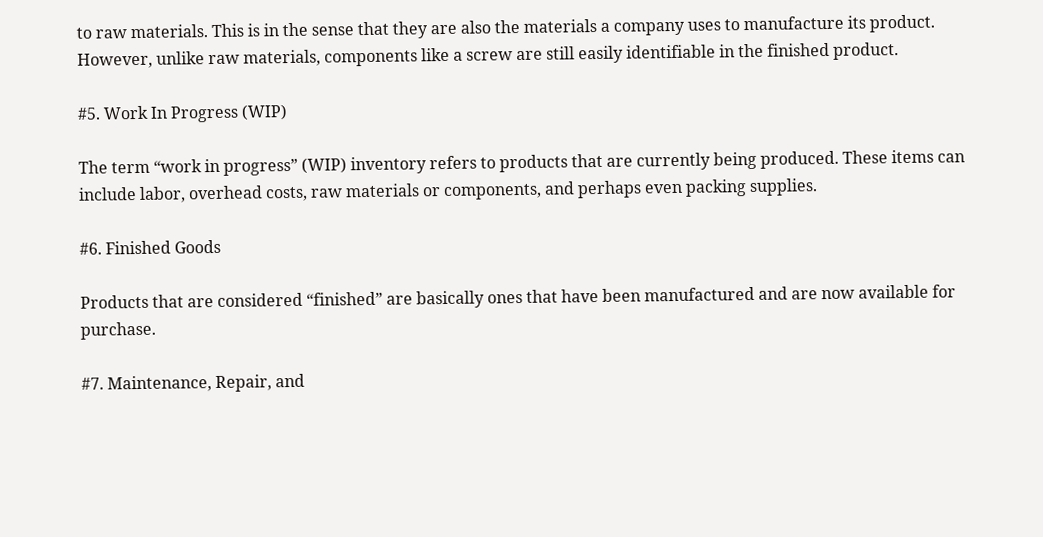to raw materials. This is in the sense that they are also the materials a company uses to manufacture its product. However, unlike raw materials, components like a screw are still easily identifiable in the finished product.

#5. Work In Progress (WIP)

The term “work in progress” (WIP) inventory refers to products that are currently being produced. These items can include labor, overhead costs, raw materials or components, and perhaps even packing supplies.

#6. Finished Goods

Products that are considered “finished” are basically ones that have been manufactured and are now available for purchase.

#7. Maintenance, Repair, and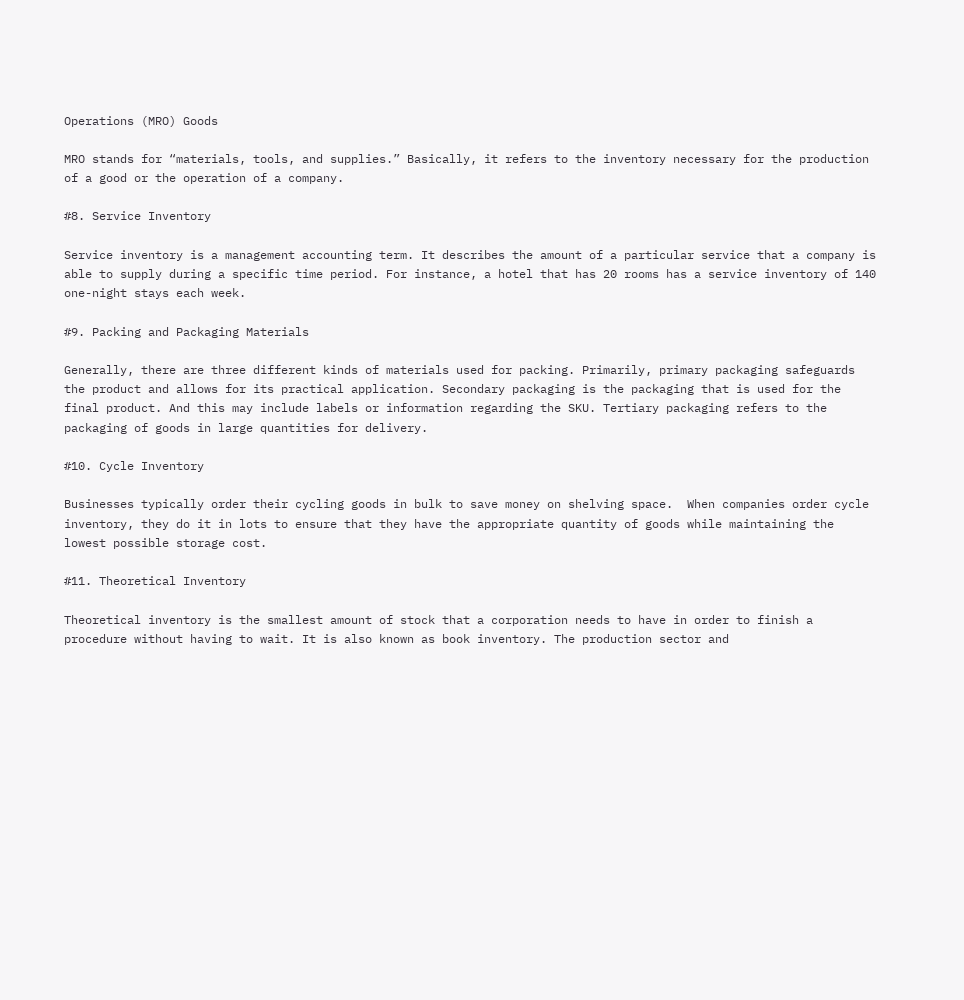Operations (MRO) Goods

MRO stands for “materials, tools, and supplies.” Basically, it refers to the inventory necessary for the production of a good or the operation of a company.

#8. Service Inventory

Service inventory is a management accounting term. It describes the amount of a particular service that a company is able to supply during a specific time period. For instance, a hotel that has 20 rooms has a service inventory of 140 one-night stays each week.

#9. Packing and Packaging Materials

Generally, there are three different kinds of materials used for packing. Primarily, primary packaging safeguards the product and allows for its practical application. Secondary packaging is the packaging that is used for the final product. And this may include labels or information regarding the SKU. Tertiary packaging refers to the packaging of goods in large quantities for delivery.

#10. Cycle Inventory

Businesses typically order their cycling goods in bulk to save money on shelving space.  When companies order cycle inventory, they do it in lots to ensure that they have the appropriate quantity of goods while maintaining the lowest possible storage cost.

#11. Theoretical Inventory

Theoretical inventory is the smallest amount of stock that a corporation needs to have in order to finish a procedure without having to wait. It is also known as book inventory. The production sector and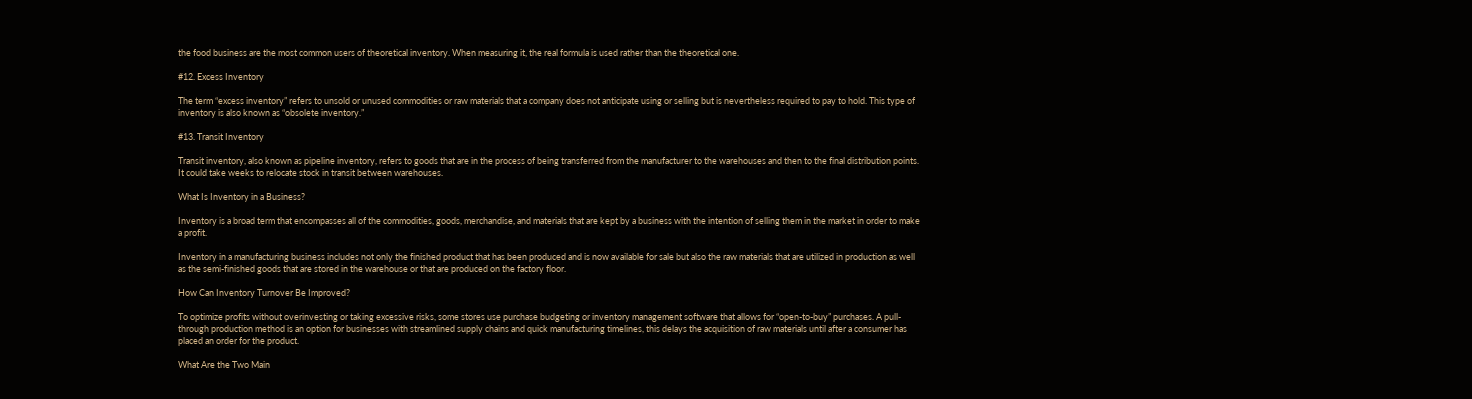the food business are the most common users of theoretical inventory. When measuring it, the real formula is used rather than the theoretical one.

#12. Excess Inventory

The term “excess inventory” refers to unsold or unused commodities or raw materials that a company does not anticipate using or selling but is nevertheless required to pay to hold. This type of inventory is also known as “obsolete inventory.”

#13. Transit Inventory

Transit inventory, also known as pipeline inventory, refers to goods that are in the process of being transferred from the manufacturer to the warehouses and then to the final distribution points. It could take weeks to relocate stock in transit between warehouses.

What Is Inventory in a Business?

Inventory is a broad term that encompasses all of the commodities, goods, merchandise, and materials that are kept by a business with the intention of selling them in the market in order to make a profit.

Inventory in a manufacturing business includes not only the finished product that has been produced and is now available for sale but also the raw materials that are utilized in production as well as the semi-finished goods that are stored in the warehouse or that are produced on the factory floor.

How Can Inventory Turnover Be Improved?

To optimize profits without overinvesting or taking excessive risks, some stores use purchase budgeting or inventory management software that allows for “open-to-buy” purchases. A pull-through production method is an option for businesses with streamlined supply chains and quick manufacturing timelines, this delays the acquisition of raw materials until after a consumer has placed an order for the product.

What Are the Two Main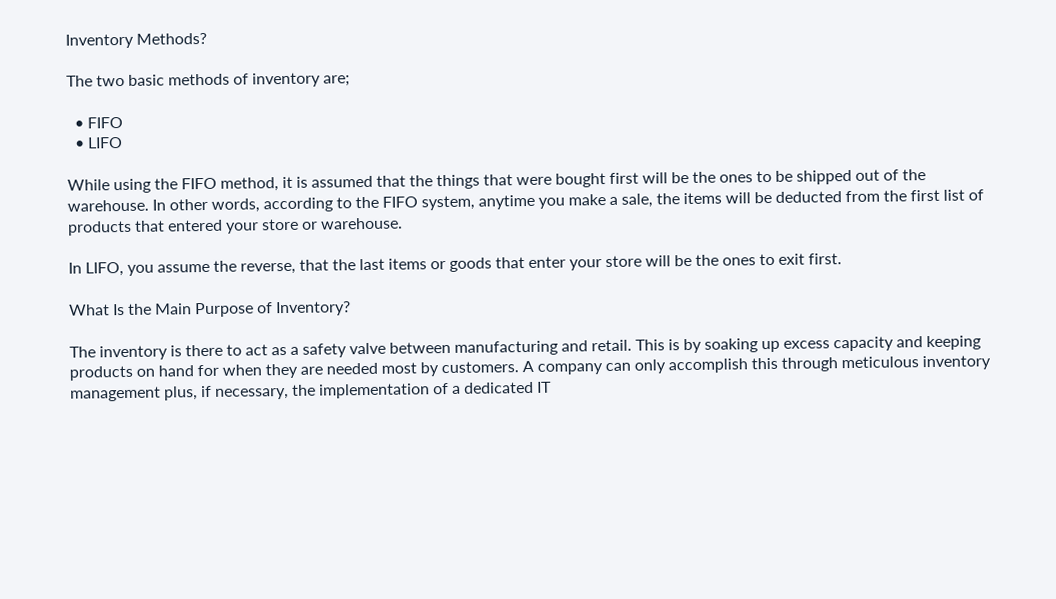Inventory Methods?

The two basic methods of inventory are;

  • FIFO
  • LIFO

While using the FIFO method, it is assumed that the things that were bought first will be the ones to be shipped out of the warehouse. In other words, according to the FIFO system, anytime you make a sale, the items will be deducted from the first list of products that entered your store or warehouse.

In LIFO, you assume the reverse, that the last items or goods that enter your store will be the ones to exit first.

What Is the Main Purpose of Inventory?

The inventory is there to act as a safety valve between manufacturing and retail. This is by soaking up excess capacity and keeping products on hand for when they are needed most by customers. A company can only accomplish this through meticulous inventory management plus, if necessary, the implementation of a dedicated IT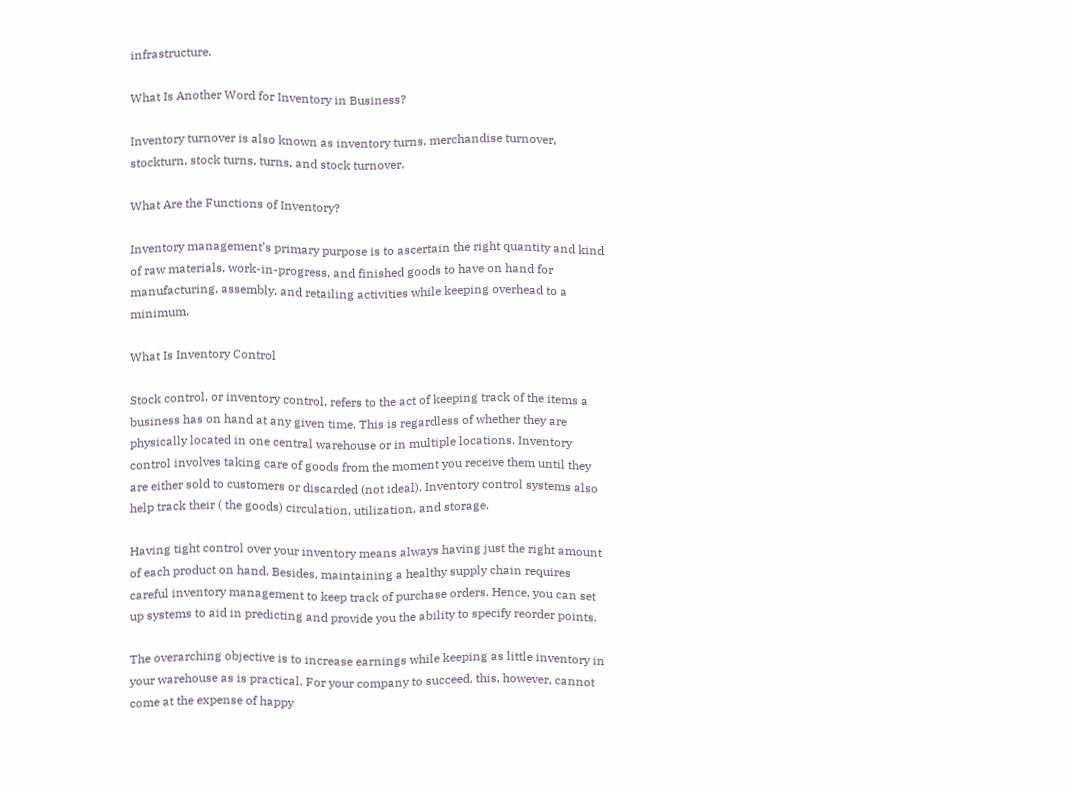infrastructure.

What Is Another Word for Inventory in Business?

Inventory turnover is also known as inventory turns, merchandise turnover, stockturn, stock turns, turns, and stock turnover.

What Are the Functions of Inventory?

Inventory management’s primary purpose is to ascertain the right quantity and kind of raw materials, work-in-progress, and finished goods to have on hand for manufacturing, assembly, and retailing activities while keeping overhead to a minimum.

What Is Inventory Control

Stock control, or inventory control, refers to the act of keeping track of the items a business has on hand at any given time. This is regardless of whether they are physically located in one central warehouse or in multiple locations. Inventory control involves taking care of goods from the moment you receive them until they are either sold to customers or discarded (not ideal). Inventory control systems also help track their ( the goods) circulation, utilization, and storage.

Having tight control over your inventory means always having just the right amount of each product on hand. Besides, maintaining a healthy supply chain requires careful inventory management to keep track of purchase orders. Hence, you can set up systems to aid in predicting and provide you the ability to specify reorder points.

The overarching objective is to increase earnings while keeping as little inventory in your warehouse as is practical. For your company to succeed, this, however, cannot come at the expense of happy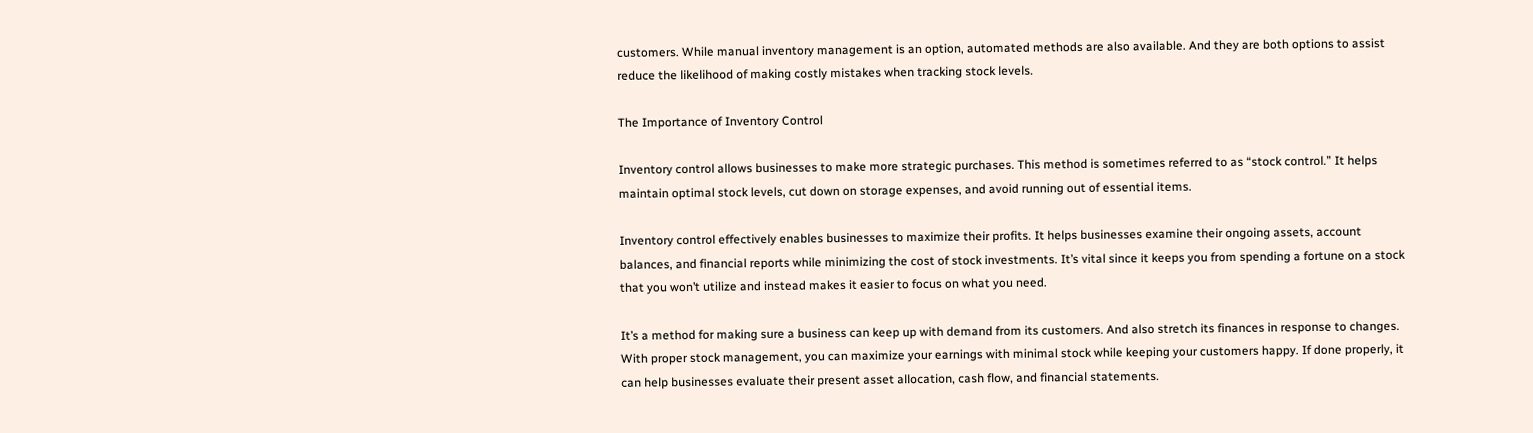customers. While manual inventory management is an option, automated methods are also available. And they are both options to assist reduce the likelihood of making costly mistakes when tracking stock levels.

The Importance of Inventory Control

Inventory control allows businesses to make more strategic purchases. This method is sometimes referred to as “stock control.” It helps maintain optimal stock levels, cut down on storage expenses, and avoid running out of essential items.

Inventory control effectively enables businesses to maximize their profits. It helps businesses examine their ongoing assets, account balances, and financial reports while minimizing the cost of stock investments. It’s vital since it keeps you from spending a fortune on a stock that you won’t utilize and instead makes it easier to focus on what you need.

It’s a method for making sure a business can keep up with demand from its customers. And also stretch its finances in response to changes. With proper stock management, you can maximize your earnings with minimal stock while keeping your customers happy. If done properly, it can help businesses evaluate their present asset allocation, cash flow, and financial statements.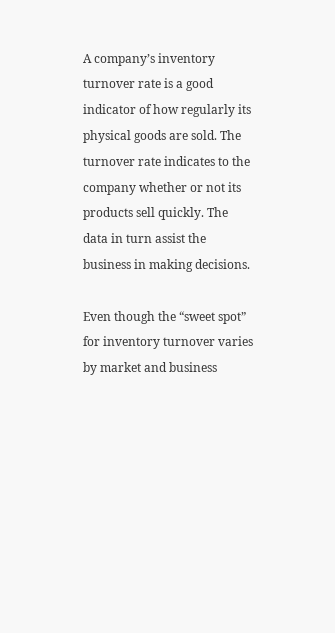A company’s inventory turnover rate is a good indicator of how regularly its physical goods are sold. The turnover rate indicates to the company whether or not its products sell quickly. The data in turn assist the business in making decisions.

Even though the “sweet spot” for inventory turnover varies by market and business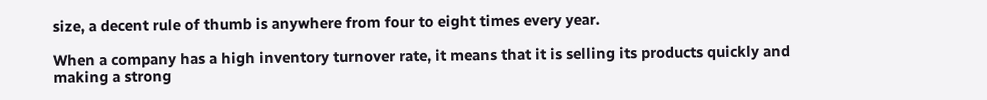size, a decent rule of thumb is anywhere from four to eight times every year.

When a company has a high inventory turnover rate, it means that it is selling its products quickly and making a strong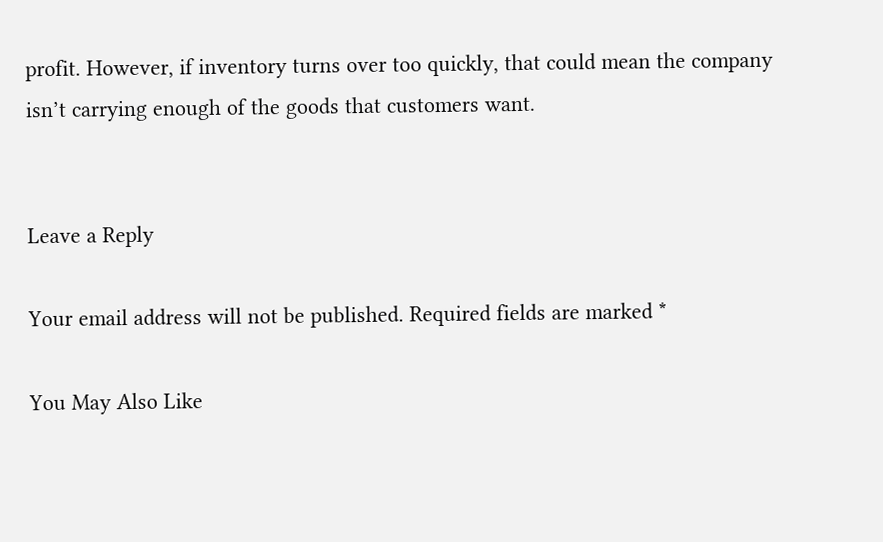profit. However, if inventory turns over too quickly, that could mean the company isn’t carrying enough of the goods that customers want.


Leave a Reply

Your email address will not be published. Required fields are marked *

You May Also Like